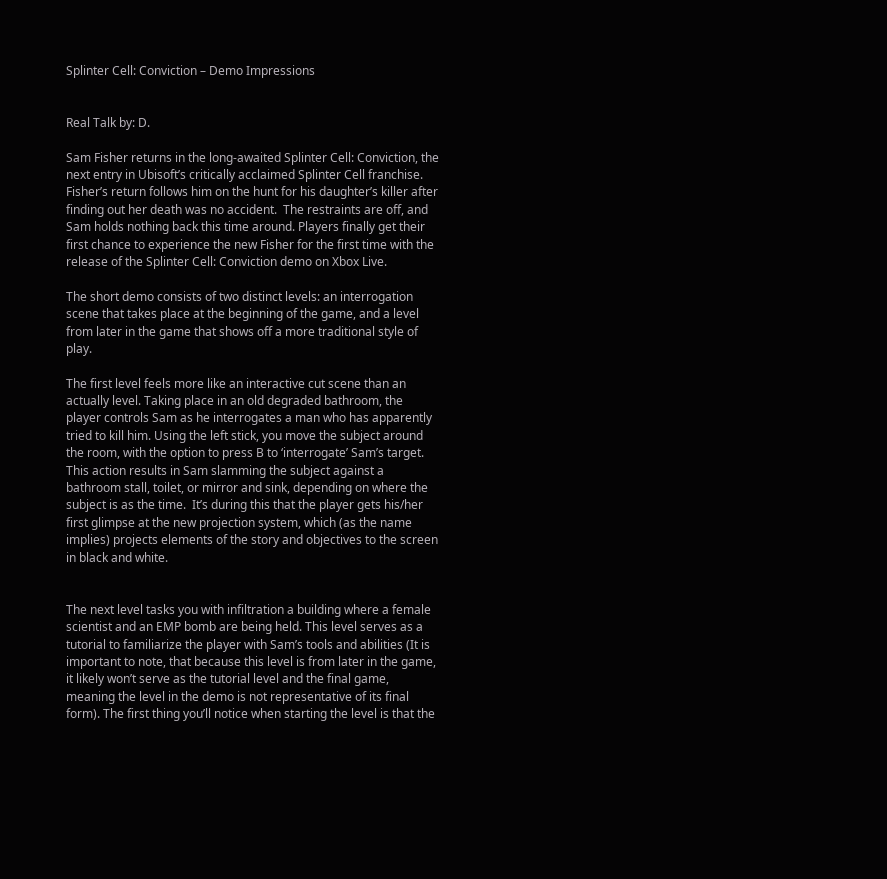Splinter Cell: Conviction – Demo Impressions


Real Talk by: D.

Sam Fisher returns in the long-awaited Splinter Cell: Conviction, the next entry in Ubisoft’s critically acclaimed Splinter Cell franchise. Fisher’s return follows him on the hunt for his daughter’s killer after finding out her death was no accident.  The restraints are off, and Sam holds nothing back this time around. Players finally get their first chance to experience the new Fisher for the first time with the release of the Splinter Cell: Conviction demo on Xbox Live.

The short demo consists of two distinct levels: an interrogation scene that takes place at the beginning of the game, and a level from later in the game that shows off a more traditional style of play.

The first level feels more like an interactive cut scene than an actually level. Taking place in an old degraded bathroom, the player controls Sam as he interrogates a man who has apparently tried to kill him. Using the left stick, you move the subject around the room, with the option to press B to ‘interrogate’ Sam’s target.  This action results in Sam slamming the subject against a bathroom stall, toilet, or mirror and sink, depending on where the subject is as the time.  It’s during this that the player gets his/her first glimpse at the new projection system, which (as the name implies) projects elements of the story and objectives to the screen in black and white.


The next level tasks you with infiltration a building where a female scientist and an EMP bomb are being held. This level serves as a tutorial to familiarize the player with Sam’s tools and abilities (It is important to note, that because this level is from later in the game, it likely won’t serve as the tutorial level and the final game, meaning the level in the demo is not representative of its final form). The first thing you’ll notice when starting the level is that the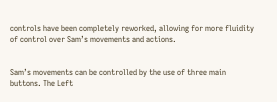controls have been completely reworked, allowing for more fluidity of control over Sam’s movements and actions.


Sam’s movements can be controlled by the use of three main buttons. The Left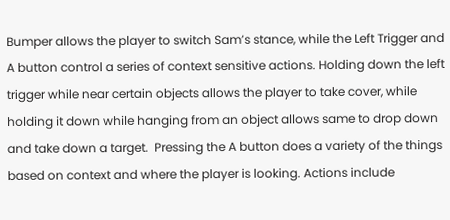Bumper allows the player to switch Sam’s stance, while the Left Trigger and A button control a series of context sensitive actions. Holding down the left trigger while near certain objects allows the player to take cover, while holding it down while hanging from an object allows same to drop down and take down a target.  Pressing the A button does a variety of the things based on context and where the player is looking. Actions include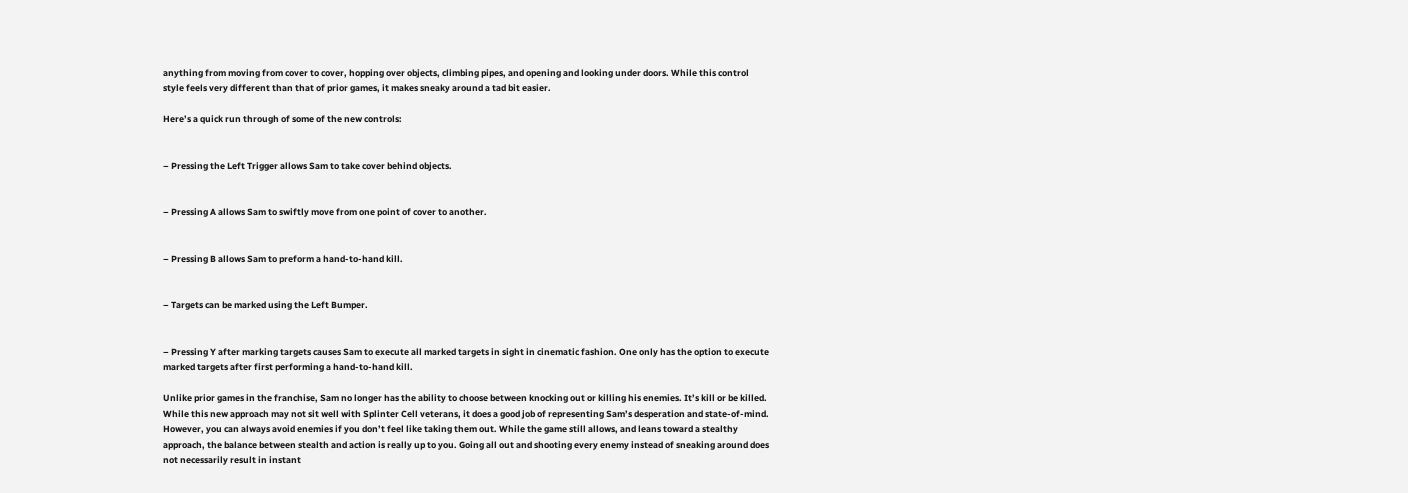anything from moving from cover to cover, hopping over objects, climbing pipes, and opening and looking under doors. While this control style feels very different than that of prior games, it makes sneaky around a tad bit easier.

Here’s a quick run through of some of the new controls:


– Pressing the Left Trigger allows Sam to take cover behind objects.


– Pressing A allows Sam to swiftly move from one point of cover to another.


– Pressing B allows Sam to preform a hand-to-hand kill.


– Targets can be marked using the Left Bumper.


– Pressing Y after marking targets causes Sam to execute all marked targets in sight in cinematic fashion. One only has the option to execute marked targets after first performing a hand-to-hand kill.

Unlike prior games in the franchise, Sam no longer has the ability to choose between knocking out or killing his enemies. It’s kill or be killed. While this new approach may not sit well with Splinter Cell veterans, it does a good job of representing Sam’s desperation and state-of-mind. However, you can always avoid enemies if you don’t feel like taking them out. While the game still allows, and leans toward a stealthy approach, the balance between stealth and action is really up to you. Going all out and shooting every enemy instead of sneaking around does not necessarily result in instant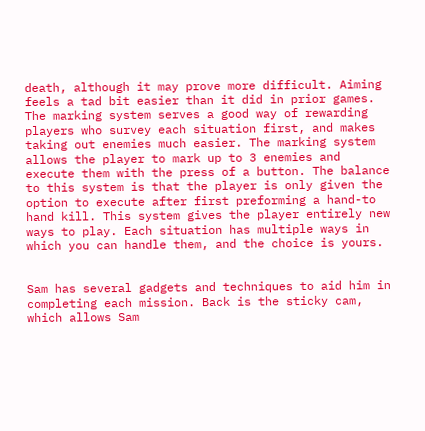death, although it may prove more difficult. Aiming feels a tad bit easier than it did in prior games. The marking system serves a good way of rewarding players who survey each situation first, and makes taking out enemies much easier. The marking system allows the player to mark up to 3 enemies and execute them with the press of a button. The balance to this system is that the player is only given the option to execute after first preforming a hand-to hand kill. This system gives the player entirely new ways to play. Each situation has multiple ways in which you can handle them, and the choice is yours.


Sam has several gadgets and techniques to aid him in completing each mission. Back is the sticky cam, which allows Sam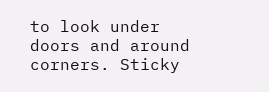to look under doors and around corners. Sticky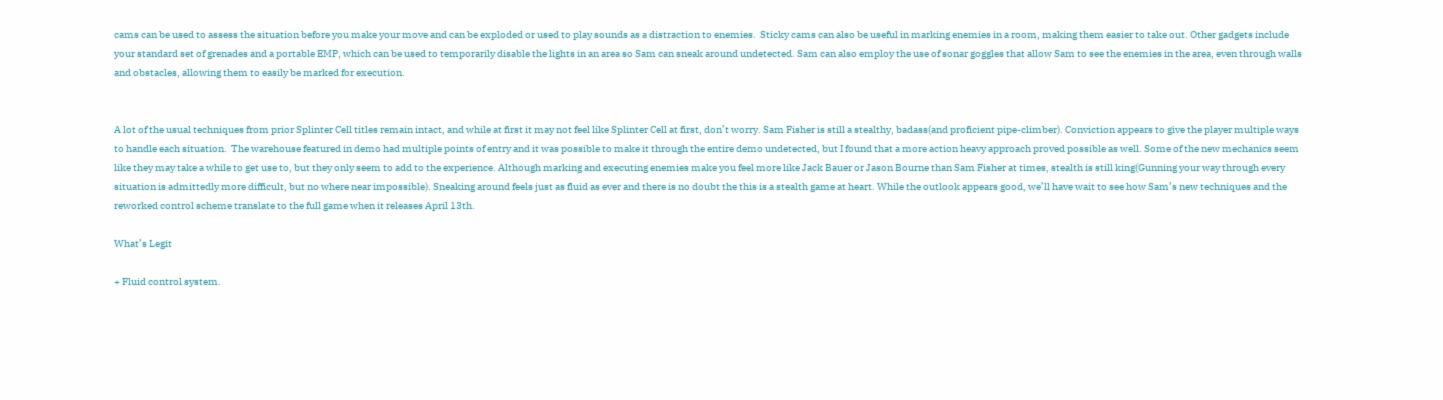cams can be used to assess the situation before you make your move and can be exploded or used to play sounds as a distraction to enemies.  Sticky cams can also be useful in marking enemies in a room, making them easier to take out. Other gadgets include your standard set of grenades and a portable EMP, which can be used to temporarily disable the lights in an area so Sam can sneak around undetected. Sam can also employ the use of sonar goggles that allow Sam to see the enemies in the area, even through walls and obstacles, allowing them to easily be marked for execution.


A lot of the usual techniques from prior Splinter Cell titles remain intact, and while at first it may not feel like Splinter Cell at first, don’t worry. Sam Fisher is still a stealthy, badass(and proficient pipe-climber). Conviction appears to give the player multiple ways to handle each situation.  The warehouse featured in demo had multiple points of entry and it was possible to make it through the entire demo undetected, but I found that a more action heavy approach proved possible as well. Some of the new mechanics seem like they may take a while to get use to, but they only seem to add to the experience. Although marking and executing enemies make you feel more like Jack Bauer or Jason Bourne than Sam Fisher at times, stealth is still king(Gunning your way through every situation is admittedly more difficult, but no where near impossible). Sneaking around feels just as fluid as ever and there is no doubt the this is a stealth game at heart. While the outlook appears good, we’ll have wait to see how Sam’s new techniques and the reworked control scheme translate to the full game when it releases April 13th.

What’s Legit

+ Fluid control system.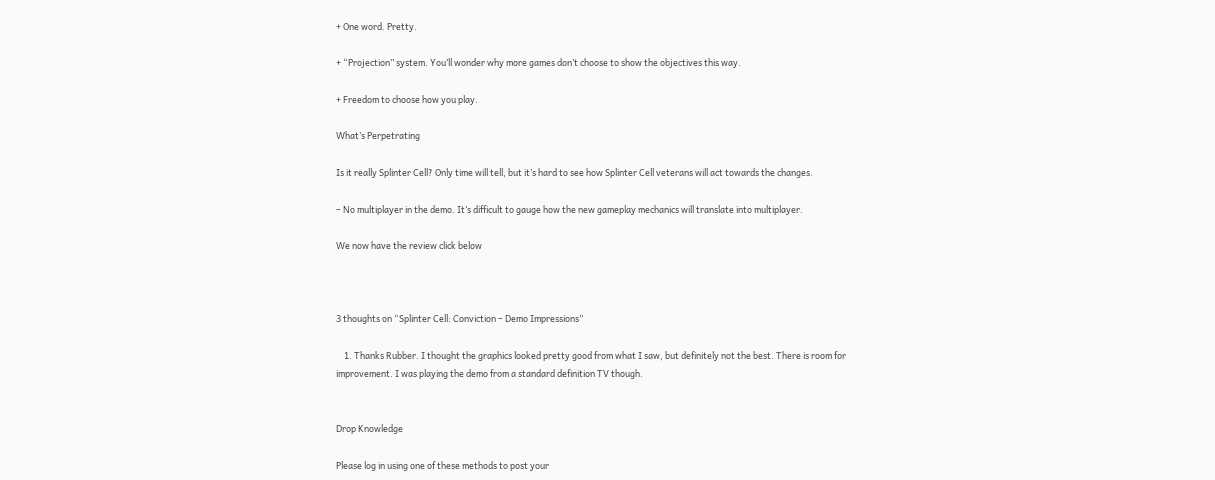+ One word. Pretty.

+ “Projection” system. You’ll wonder why more games don’t choose to show the objectives this way.

+ Freedom to choose how you play.

What’s Perpetrating

Is it really Splinter Cell? Only time will tell, but it’s hard to see how Splinter Cell veterans will act towards the changes.

– No multiplayer in the demo. It’s difficult to gauge how the new gameplay mechanics will translate into multiplayer.

We now have the review click below



3 thoughts on “Splinter Cell: Conviction – Demo Impressions”

    1. Thanks Rubber. I thought the graphics looked pretty good from what I saw, but definitely not the best. There is room for improvement. I was playing the demo from a standard definition TV though.


Drop Knowledge

Please log in using one of these methods to post your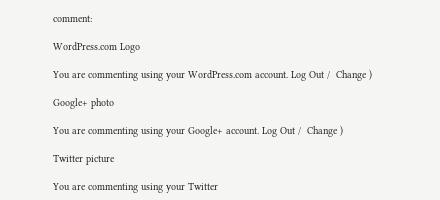comment:

WordPress.com Logo

You are commenting using your WordPress.com account. Log Out /  Change )

Google+ photo

You are commenting using your Google+ account. Log Out /  Change )

Twitter picture

You are commenting using your Twitter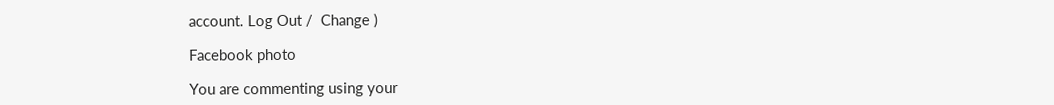account. Log Out /  Change )

Facebook photo

You are commenting using your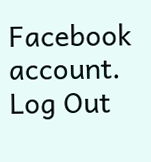Facebook account. Log Out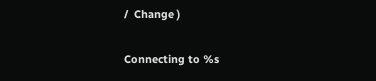/  Change )


Connecting to %s